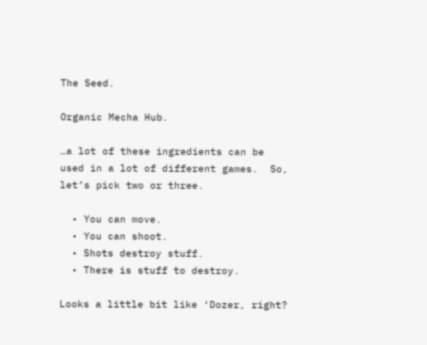The Seed.

Organic Mecha Hub.

…a lot of these ingredients can be used in a lot of different games.  So, let’s pick two or three.

  • You can move.
  • You can shoot.
  • Shots destroy stuff.
  • There is stuff to destroy.

Looks a little bit like ‘Dozer, right?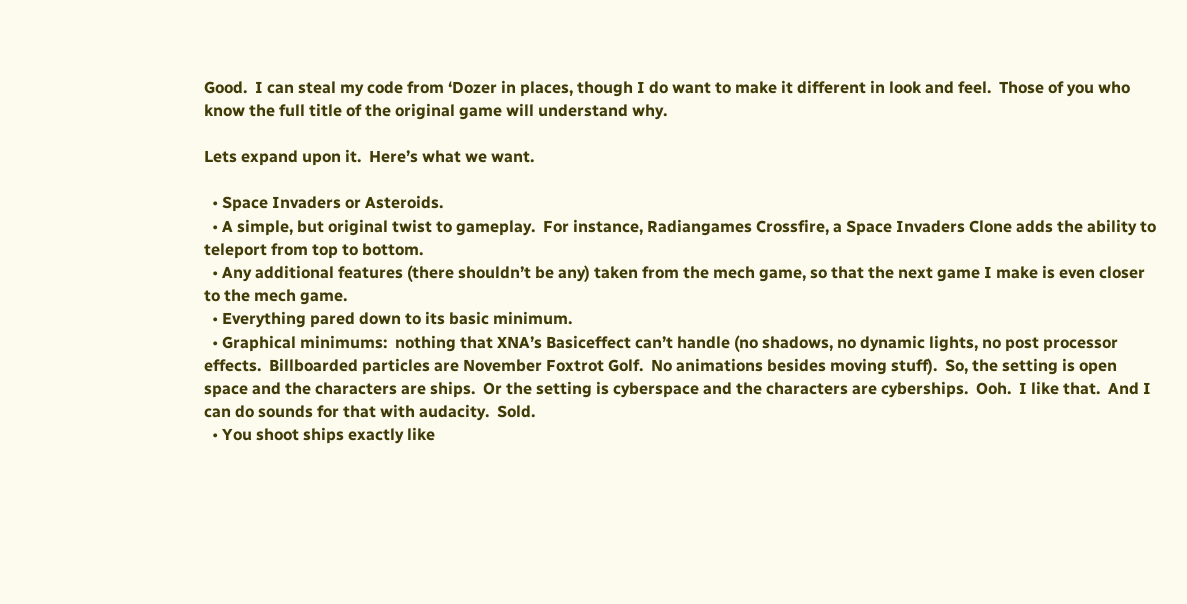Good.  I can steal my code from ‘Dozer in places, though I do want to make it different in look and feel.  Those of you who know the full title of the original game will understand why.

Lets expand upon it.  Here’s what we want.

  • Space Invaders or Asteroids.
  • A simple, but original twist to gameplay.  For instance, Radiangames Crossfire, a Space Invaders Clone adds the ability to teleport from top to bottom.
  • Any additional features (there shouldn’t be any) taken from the mech game, so that the next game I make is even closer to the mech game.
  • Everything pared down to its basic minimum.
  • Graphical minimums:  nothing that XNA’s Basiceffect can’t handle (no shadows, no dynamic lights, no post processor effects.  Billboarded particles are November Foxtrot Golf.  No animations besides moving stuff).  So, the setting is open space and the characters are ships.  Or the setting is cyberspace and the characters are cyberships.  Ooh.  I like that.  And I can do sounds for that with audacity.  Sold.
  • You shoot ships exactly like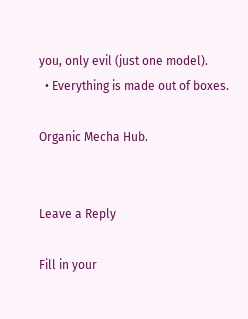you, only evil (just one model).
  • Everything is made out of boxes.

Organic Mecha Hub.


Leave a Reply

Fill in your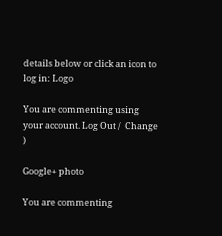details below or click an icon to log in: Logo

You are commenting using your account. Log Out /  Change )

Google+ photo

You are commenting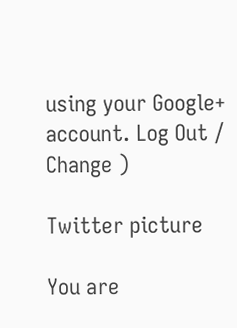using your Google+ account. Log Out /  Change )

Twitter picture

You are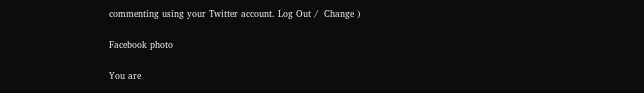commenting using your Twitter account. Log Out /  Change )

Facebook photo

You are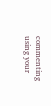commenting using your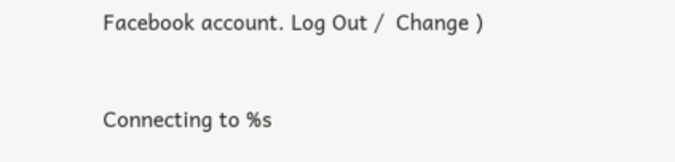Facebook account. Log Out /  Change )


Connecting to %s